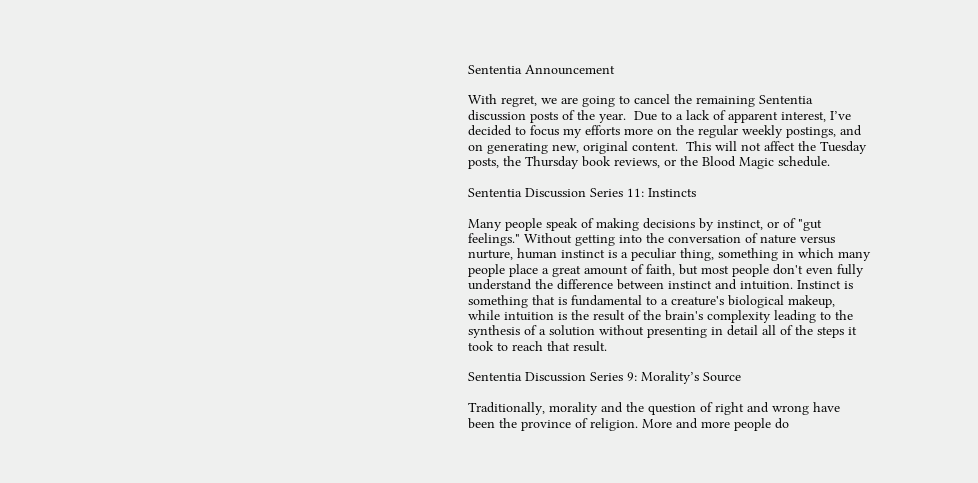Sententia Announcement

With regret, we are going to cancel the remaining Sententia discussion posts of the year.  Due to a lack of apparent interest, I’ve decided to focus my efforts more on the regular weekly postings, and on generating new, original content.  This will not affect the Tuesday posts, the Thursday book reviews, or the Blood Magic schedule.

Sententia Discussion Series 11: Instincts

Many people speak of making decisions by instinct, or of "gut feelings." Without getting into the conversation of nature versus nurture, human instinct is a peculiar thing, something in which many people place a great amount of faith, but most people don't even fully understand the difference between instinct and intuition. Instinct is something that is fundamental to a creature's biological makeup, while intuition is the result of the brain's complexity leading to the synthesis of a solution without presenting in detail all of the steps it took to reach that result.

Sententia Discussion Series 9: Morality’s Source

Traditionally, morality and the question of right and wrong have been the province of religion. More and more people do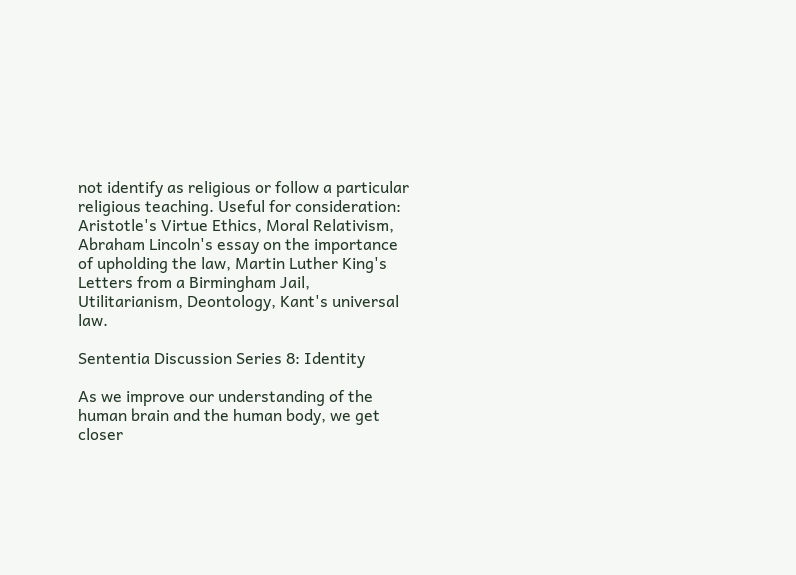not identify as religious or follow a particular religious teaching. Useful for consideration: Aristotle's Virtue Ethics, Moral Relativism, Abraham Lincoln's essay on the importance of upholding the law, Martin Luther King's Letters from a Birmingham Jail, Utilitarianism, Deontology, Kant's universal law.

Sententia Discussion Series 8: Identity

As we improve our understanding of the human brain and the human body, we get closer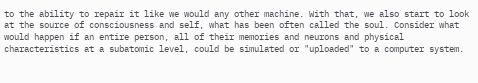to the ability to repair it like we would any other machine. With that, we also start to look at the source of consciousness and self, what has been often called the soul. Consider what would happen if an entire person, all of their memories and neurons and physical characteristics at a subatomic level, could be simulated or "uploaded" to a computer system.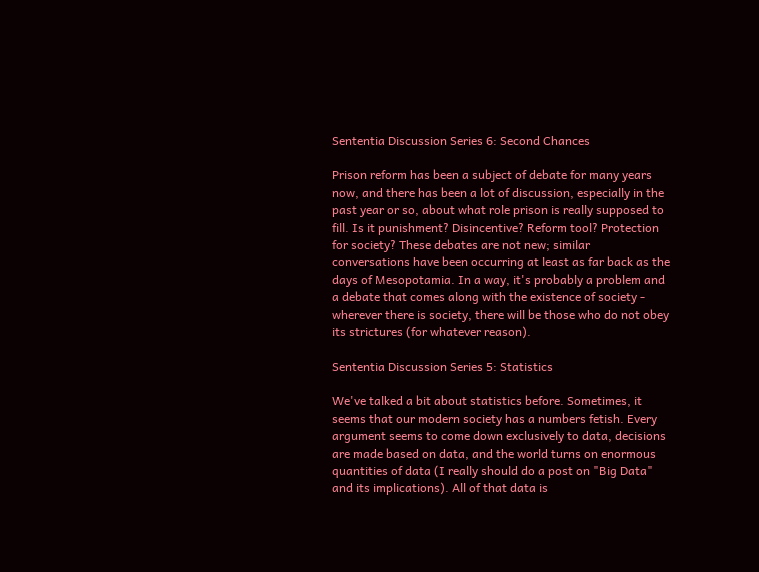Sententia Discussion Series 6: Second Chances

Prison reform has been a subject of debate for many years now, and there has been a lot of discussion, especially in the past year or so, about what role prison is really supposed to fill. Is it punishment? Disincentive? Reform tool? Protection for society? These debates are not new; similar conversations have been occurring at least as far back as the days of Mesopotamia. In a way, it's probably a problem and a debate that comes along with the existence of society - wherever there is society, there will be those who do not obey its strictures (for whatever reason).

Sententia Discussion Series 5: Statistics

We've talked a bit about statistics before. Sometimes, it seems that our modern society has a numbers fetish. Every argument seems to come down exclusively to data, decisions are made based on data, and the world turns on enormous quantities of data (I really should do a post on "Big Data" and its implications). All of that data is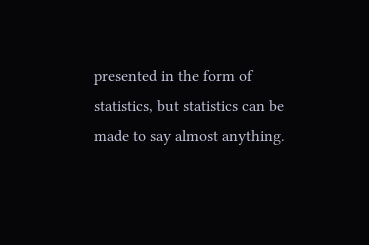presented in the form of statistics, but statistics can be made to say almost anything.